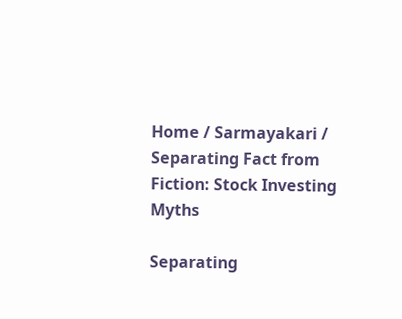Home / Sarmayakari / Separating Fact from Fiction: Stock Investing Myths

Separating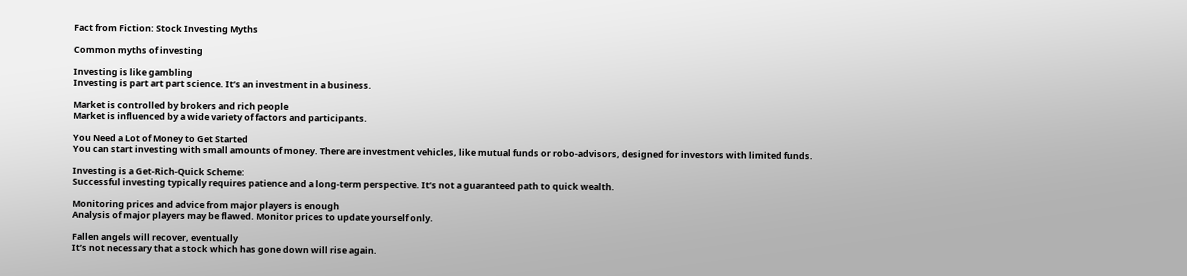Fact from Fiction: Stock Investing Myths

Common myths of investing

Investing is like gambling
Investing is part art part science. It’s an investment in a business.

Market is controlled by brokers and rich people
Market is influenced by a wide variety of factors and participants.

You Need a Lot of Money to Get Started
You can start investing with small amounts of money. There are investment vehicles, like mutual funds or robo-advisors, designed for investors with limited funds.

Investing is a Get-Rich-Quick Scheme:
Successful investing typically requires patience and a long-term perspective. It’s not a guaranteed path to quick wealth.

Monitoring prices and advice from major players is enough
Analysis of major players may be flawed. Monitor prices to update yourself only.

Fallen angels will recover, eventually
It’s not necessary that a stock which has gone down will rise again.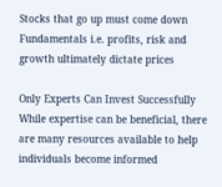Stocks that go up must come down
Fundamentals i.e. profits, risk and growth ultimately dictate prices

Only Experts Can Invest Successfully
While expertise can be beneficial, there are many resources available to help individuals become informed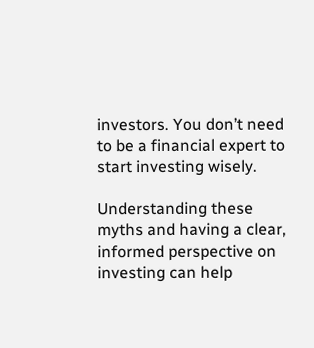investors. You don’t need to be a financial expert to start investing wisely.

Understanding these myths and having a clear, informed perspective on investing can help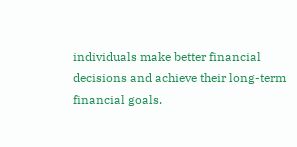individuals make better financial decisions and achieve their long-term financial goals.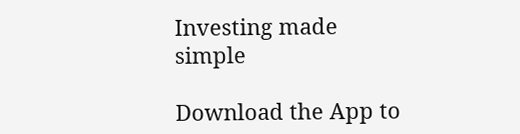Investing made simple

Download the App to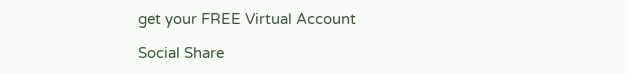get your FREE Virtual Account

Social Share